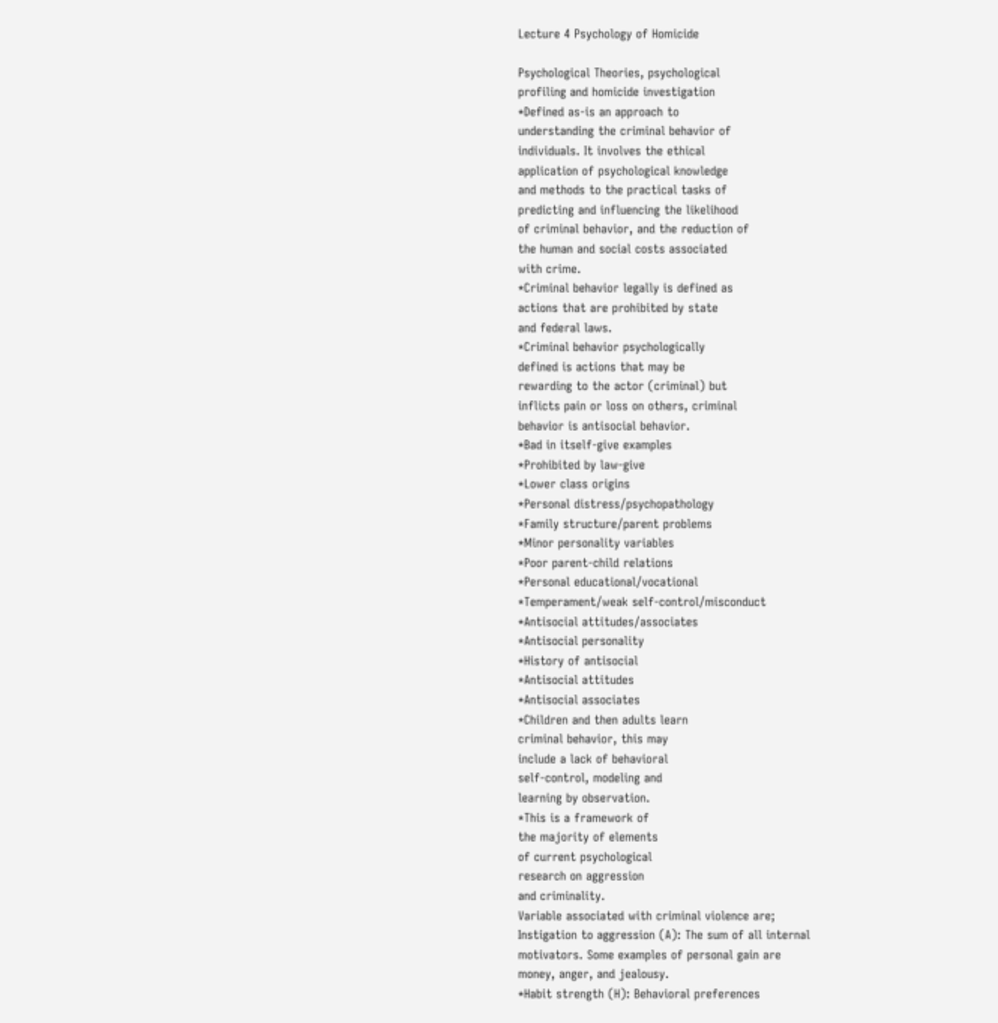Lecture 4 Psychology of Homicide

Psychological Theories, psychological
profiling and homicide investigation
*Defined as-is an approach to
understanding the criminal behavior of
individuals. It involves the ethical
application of psychological knowledge
and methods to the practical tasks of
predicting and influencing the likelihood
of criminal behavior, and the reduction of
the human and social costs associated
with crime.
*Criminal behavior legally is defined as
actions that are prohibited by state
and federal laws.
*Criminal behavior psychologically
defined is actions that may be
rewarding to the actor (criminal) but
inflicts pain or loss on others, criminal
behavior is antisocial behavior.
*Bad in itself-give examples
*Prohibited by law-give
*Lower class origins
*Personal distress/psychopathology
*Family structure/parent problems
*Minor personality variables
*Poor parent-child relations
*Personal educational/vocational
*Temperament/weak self-control/misconduct
*Antisocial attitudes/associates
*Antisocial personality
*History of antisocial
*Antisocial attitudes
*Antisocial associates
*Children and then adults learn
criminal behavior, this may
include a lack of behavioral
self-control, modeling and
learning by observation.
*This is a framework of
the majority of elements
of current psychological
research on aggression
and criminality.
Variable associated with criminal violence are;
Instigation to aggression (A): The sum of all internal
motivators. Some examples of personal gain are
money, anger, and jealousy.
*Habit strength (H): Behavioral preferences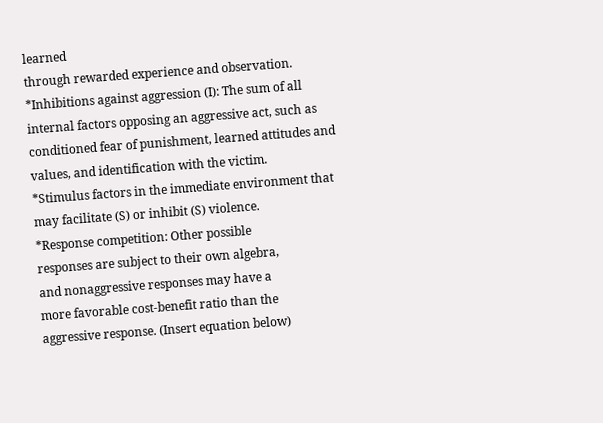learned
through rewarded experience and observation.
*Inhibitions against aggression (I): The sum of all
internal factors opposing an aggressive act, such as
conditioned fear of punishment, learned attitudes and
values, and identification with the victim.
*Stimulus factors in the immediate environment that
may facilitate (S) or inhibit (S) violence.
*Response competition: Other possible
responses are subject to their own algebra,
and nonaggressive responses may have a
more favorable cost-benefit ratio than the
aggressive response. (Insert equation below)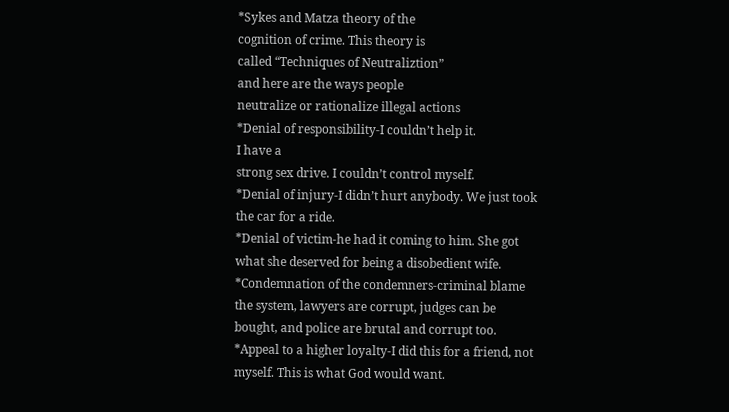*Sykes and Matza theory of the
cognition of crime. This theory is
called “Techniques of Neutraliztion”
and here are the ways people
neutralize or rationalize illegal actions
*Denial of responsibility-I couldn’t help it.
I have a
strong sex drive. I couldn’t control myself.
*Denial of injury-I didn’t hurt anybody. We just took
the car for a ride.
*Denial of victim-he had it coming to him. She got
what she deserved for being a disobedient wife.
*Condemnation of the condemners-criminal blame
the system, lawyers are corrupt, judges can be
bought, and police are brutal and corrupt too.
*Appeal to a higher loyalty-I did this for a friend, not
myself. This is what God would want.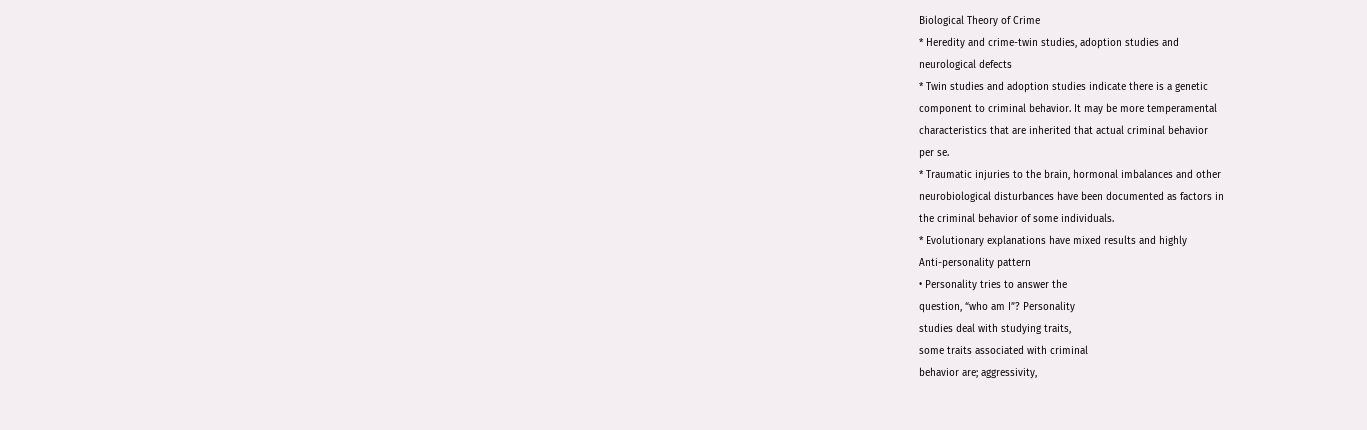Biological Theory of Crime
* Heredity and crime-twin studies, adoption studies and
neurological defects
* Twin studies and adoption studies indicate there is a genetic
component to criminal behavior. It may be more temperamental
characteristics that are inherited that actual criminal behavior
per se.
* Traumatic injuries to the brain, hormonal imbalances and other
neurobiological disturbances have been documented as factors in
the criminal behavior of some individuals.
* Evolutionary explanations have mixed results and highly
Anti-personality pattern
• Personality tries to answer the
question, “who am I”? Personality
studies deal with studying traits,
some traits associated with criminal
behavior are; aggressivity,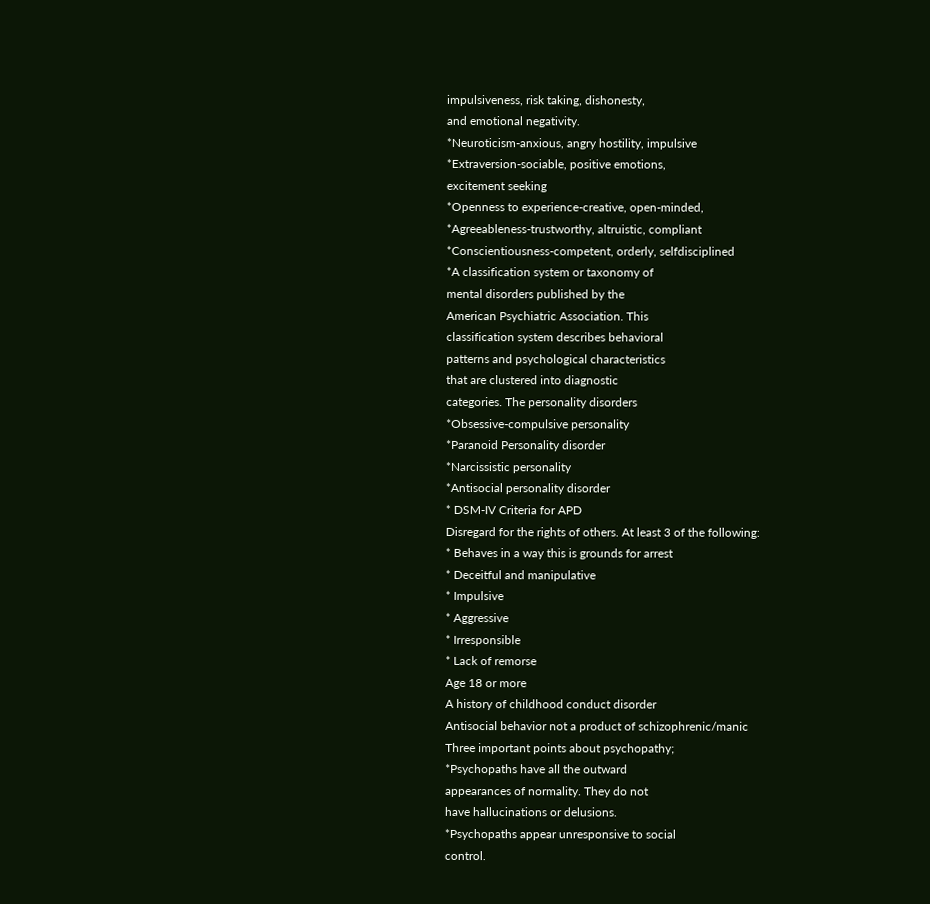impulsiveness, risk taking, dishonesty,
and emotional negativity.
*Neuroticism-anxious, angry hostility, impulsive
*Extraversion-sociable, positive emotions,
excitement seeking
*Openness to experience-creative, open-minded,
*Agreeableness-trustworthy, altruistic, compliant
*Conscientiousness-competent, orderly, selfdisciplined
*A classification system or taxonomy of
mental disorders published by the
American Psychiatric Association. This
classification system describes behavioral
patterns and psychological characteristics
that are clustered into diagnostic
categories. The personality disorders
*Obsessive-compulsive personality
*Paranoid Personality disorder
*Narcissistic personality
*Antisocial personality disorder
* DSM-IV Criteria for APD
Disregard for the rights of others. At least 3 of the following:
* Behaves in a way this is grounds for arrest
* Deceitful and manipulative
* Impulsive
* Aggressive
* Irresponsible
* Lack of remorse
Age 18 or more
A history of childhood conduct disorder
Antisocial behavior not a product of schizophrenic/manic
Three important points about psychopathy;
*Psychopaths have all the outward
appearances of normality. They do not
have hallucinations or delusions.
*Psychopaths appear unresponsive to social
control.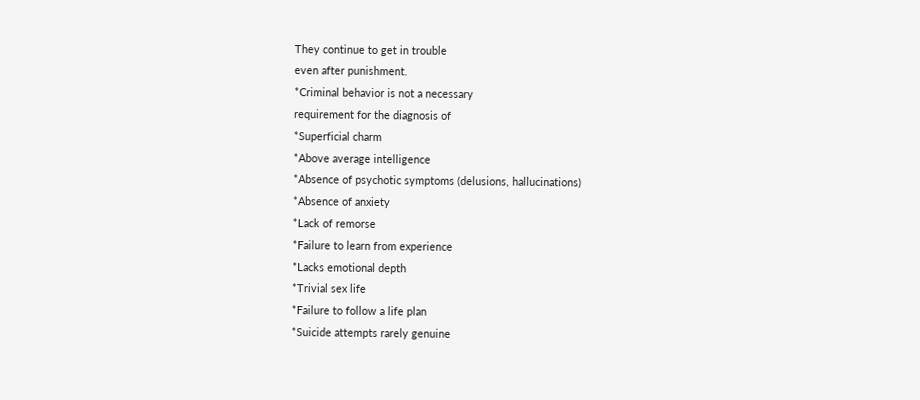They continue to get in trouble
even after punishment.
*Criminal behavior is not a necessary
requirement for the diagnosis of
*Superficial charm
*Above average intelligence
*Absence of psychotic symptoms (delusions, hallucinations)
*Absence of anxiety
*Lack of remorse
*Failure to learn from experience
*Lacks emotional depth
*Trivial sex life
*Failure to follow a life plan
*Suicide attempts rarely genuine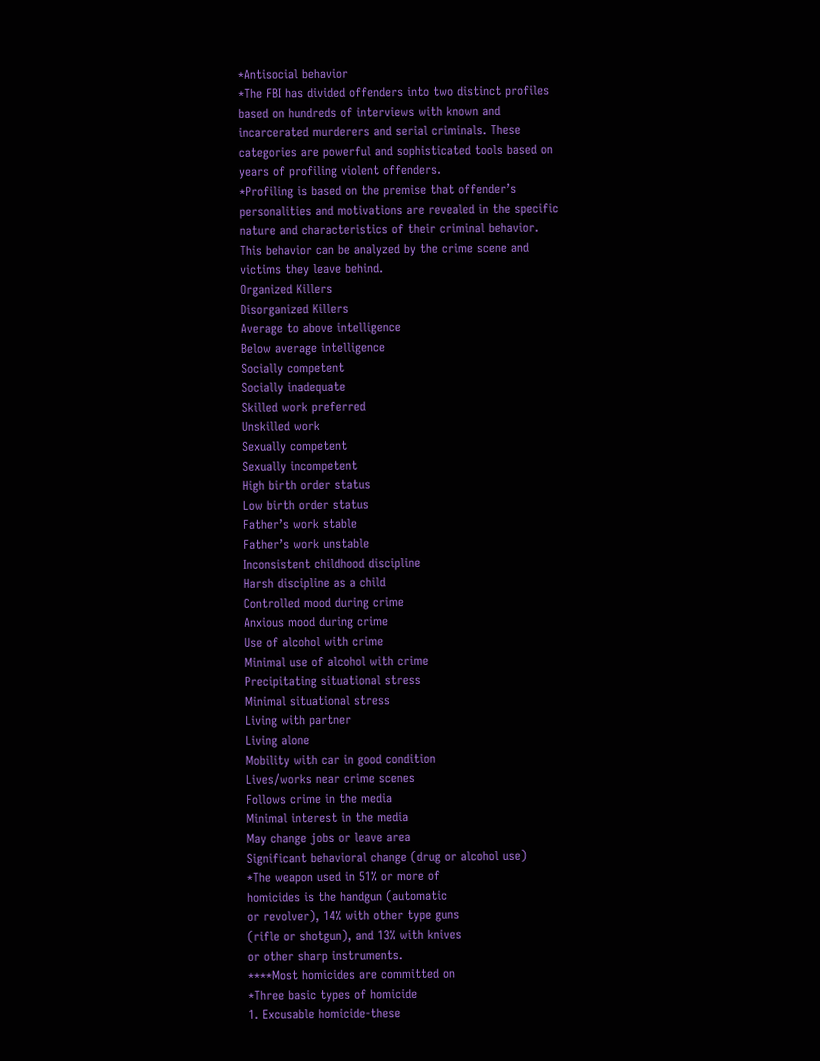*Antisocial behavior
*The FBI has divided offenders into two distinct profiles
based on hundreds of interviews with known and
incarcerated murderers and serial criminals. These
categories are powerful and sophisticated tools based on
years of profiling violent offenders.
*Profiling is based on the premise that offender’s
personalities and motivations are revealed in the specific
nature and characteristics of their criminal behavior.
This behavior can be analyzed by the crime scene and
victims they leave behind.
Organized Killers
Disorganized Killers
Average to above intelligence
Below average intelligence
Socially competent
Socially inadequate
Skilled work preferred
Unskilled work
Sexually competent
Sexually incompetent
High birth order status
Low birth order status
Father’s work stable
Father’s work unstable
Inconsistent childhood discipline
Harsh discipline as a child
Controlled mood during crime
Anxious mood during crime
Use of alcohol with crime
Minimal use of alcohol with crime
Precipitating situational stress
Minimal situational stress
Living with partner
Living alone
Mobility with car in good condition
Lives/works near crime scenes
Follows crime in the media
Minimal interest in the media
May change jobs or leave area
Significant behavioral change (drug or alcohol use)
*The weapon used in 51% or more of
homicides is the handgun (automatic
or revolver), 14% with other type guns
(rifle or shotgun), and 13% with knives
or other sharp instruments.
****Most homicides are committed on
*Three basic types of homicide
1. Excusable homicide-these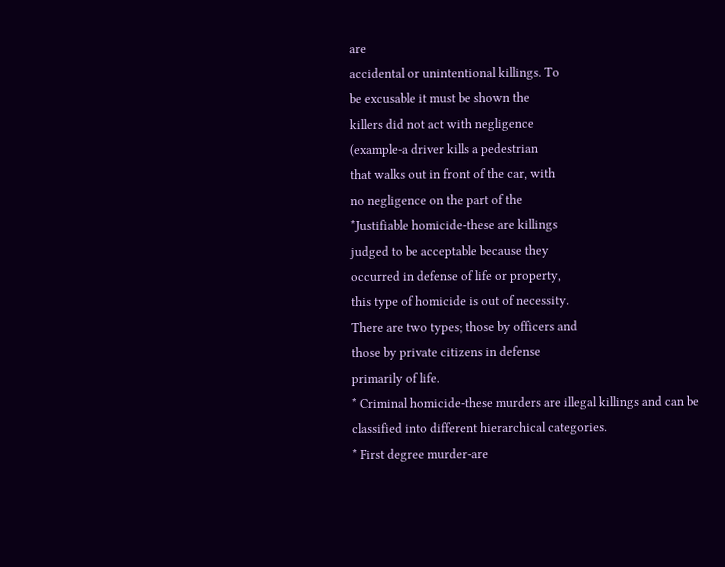are
accidental or unintentional killings. To
be excusable it must be shown the
killers did not act with negligence
(example-a driver kills a pedestrian
that walks out in front of the car, with
no negligence on the part of the
*Justifiable homicide-these are killings
judged to be acceptable because they
occurred in defense of life or property,
this type of homicide is out of necessity.
There are two types; those by officers and
those by private citizens in defense
primarily of life.
* Criminal homicide-these murders are illegal killings and can be
classified into different hierarchical categories.
* First degree murder-are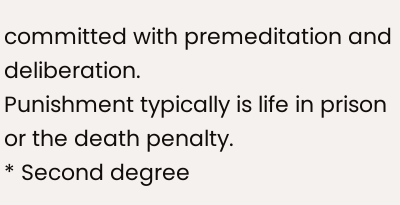committed with premeditation and deliberation.
Punishment typically is life in prison or the death penalty.
* Second degree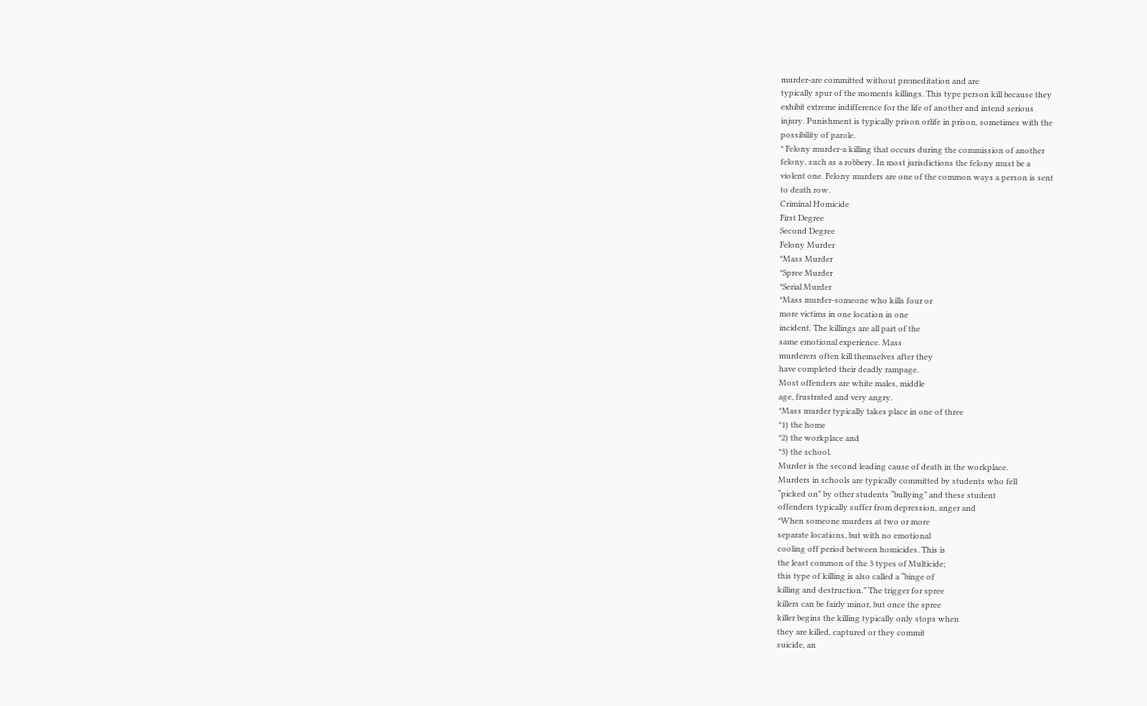murder-are committed without premeditation and are
typically spur of the moments killings. This type person kill because they
exhibit extreme indifference for the life of another and intend serious
injury. Punishment is typically prison orlife in prison, sometimes with the
possibility of parole.
* Felony murder-a killing that occurs during the commission of another
felony, such as a robbery. In most jurisdictions the felony must be a
violent one. Felony murders are one of the common ways a person is sent
to death row.
Criminal Homicide
First Degree
Second Degree
Felony Murder
*Mass Murder
*Spree Murder
*Serial Murder
*Mass murder-someone who kills four or
more victims in one location in one
incident. The killings are all part of the
same emotional experience. Mass
murderers often kill themselves after they
have completed their deadly rampage.
Most offenders are white males, middle
age, frustrated and very angry.
*Mass murder typically takes place in one of three
*1) the home
*2) the workplace and
*3) the school.
Murder is the second leading cause of death in the workplace.
Murders in schools are typically committed by students who fell
“picked on” by other students “bullying” and these student
offenders typically suffer from depression, anger and
*When someone murders at two or more
separate locations, but with no emotional
cooling off period between homicides. This is
the least common of the 3 types of Multicide;
this type of killing is also called a “binge of
killing and destruction.” The trigger for spree
killers can be fairly minor, but once the spree
killer begins the killing typically only stops when
they are killed, captured or they commit
suicide, an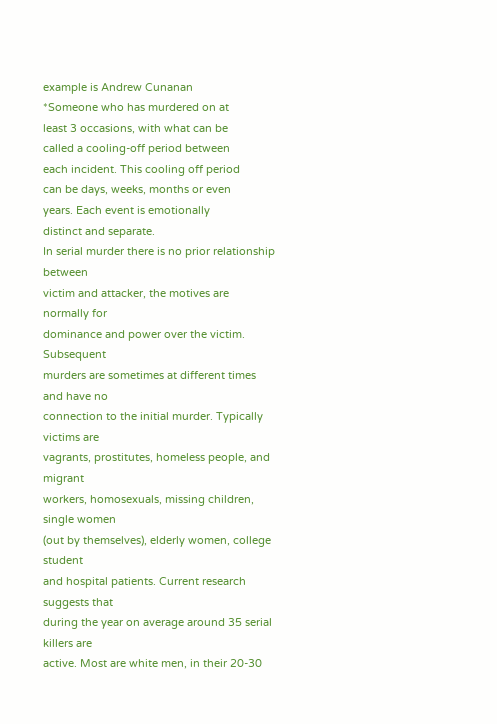example is Andrew Cunanan
*Someone who has murdered on at
least 3 occasions, with what can be
called a cooling-off period between
each incident. This cooling off period
can be days, weeks, months or even
years. Each event is emotionally
distinct and separate.
In serial murder there is no prior relationship between
victim and attacker, the motives are normally for
dominance and power over the victim. Subsequent
murders are sometimes at different times and have no
connection to the initial murder. Typically victims are
vagrants, prostitutes, homeless people, and migrant
workers, homosexuals, missing children, single women
(out by themselves), elderly women, college student
and hospital patients. Current research suggests that
during the year on average around 35 serial killers are
active. Most are white men, in their 20-30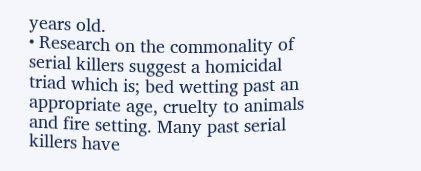years old.
• Research on the commonality of
serial killers suggest a homicidal
triad which is; bed wetting past an
appropriate age, cruelty to animals
and fire setting. Many past serial
killers have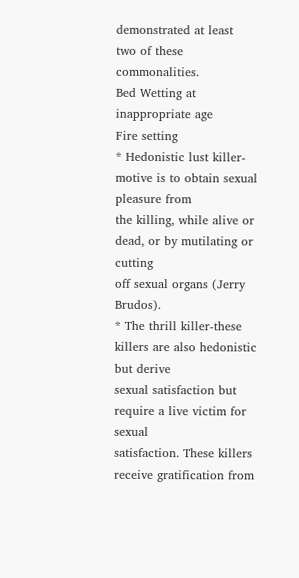demonstrated at least
two of these commonalities.
Bed Wetting at
inappropriate age
Fire setting
* Hedonistic lust killer-motive is to obtain sexual pleasure from
the killing, while alive or dead, or by mutilating or cutting
off sexual organs (Jerry Brudos).
* The thrill killer-these killers are also hedonistic but derive
sexual satisfaction but require a live victim for sexual
satisfaction. These killers receive gratification from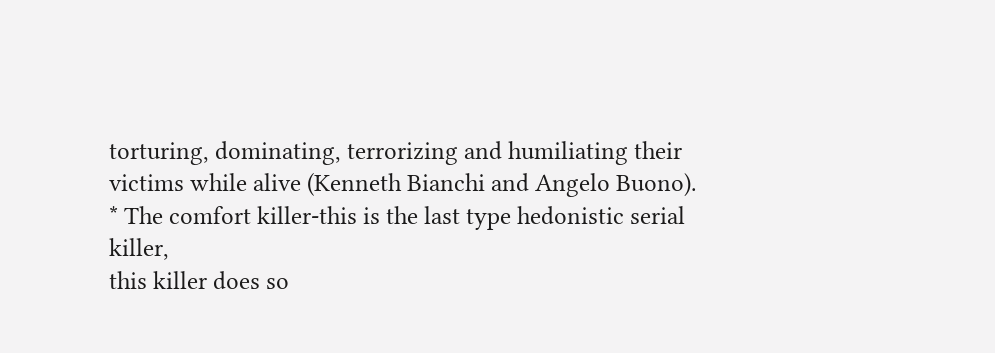torturing, dominating, terrorizing and humiliating their
victims while alive (Kenneth Bianchi and Angelo Buono).
* The comfort killer-this is the last type hedonistic serial killer,
this killer does so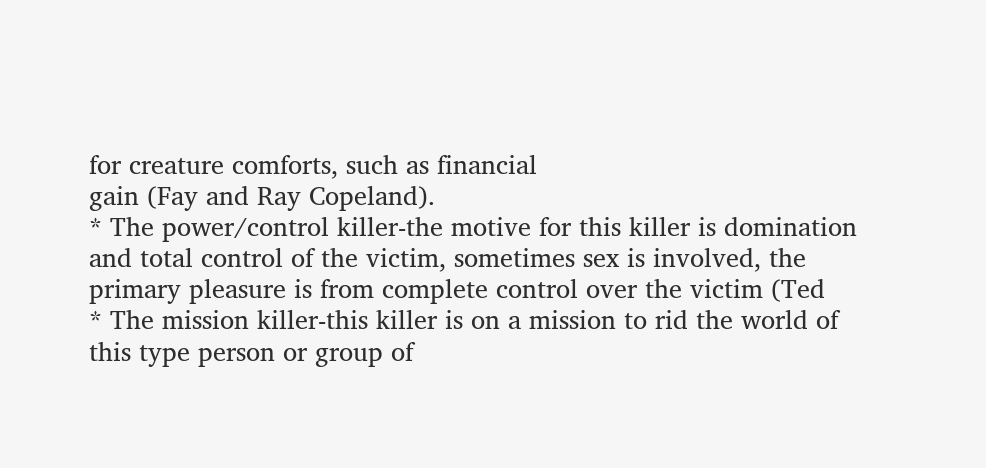for creature comforts, such as financial
gain (Fay and Ray Copeland).
* The power/control killer-the motive for this killer is domination
and total control of the victim, sometimes sex is involved, the
primary pleasure is from complete control over the victim (Ted
* The mission killer-this killer is on a mission to rid the world of
this type person or group of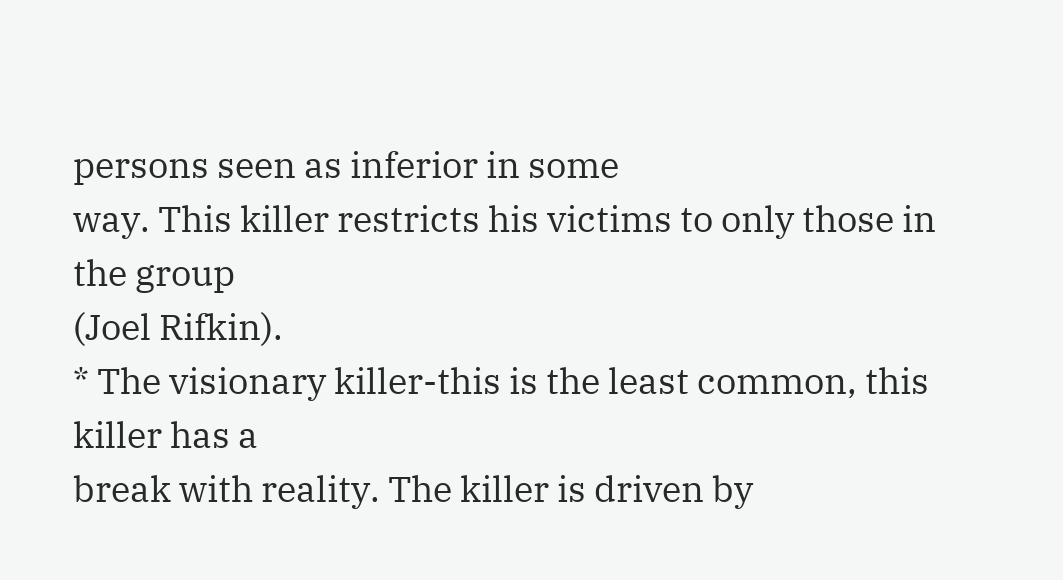persons seen as inferior in some
way. This killer restricts his victims to only those in the group
(Joel Rifkin).
* The visionary killer-this is the least common, this killer has a
break with reality. The killer is driven by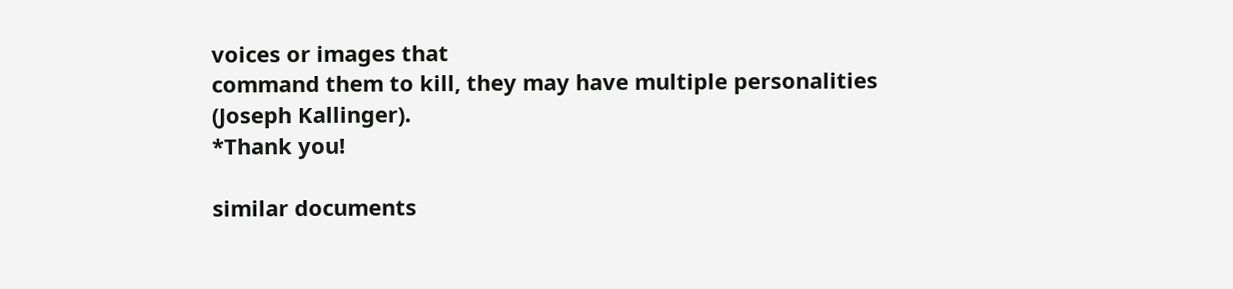voices or images that
command them to kill, they may have multiple personalities
(Joseph Kallinger).
*Thank you!

similar documents